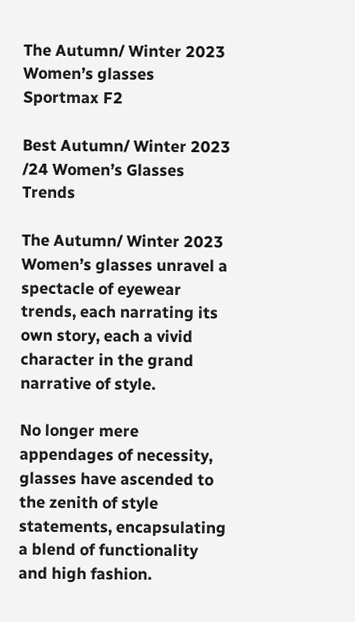The Autumn/ Winter 2023 Women’s glasses
Sportmax F2

Best Autumn/ Winter 2023 /24 Women’s Glasses Trends

The Autumn/ Winter 2023 Women’s glasses unravel a spectacle of eyewear trends, each narrating its own story, each a vivid character in the grand narrative of style.

No longer mere appendages of necessity, glasses have ascended to the zenith of style statements, encapsulating a blend of functionality and high fashion.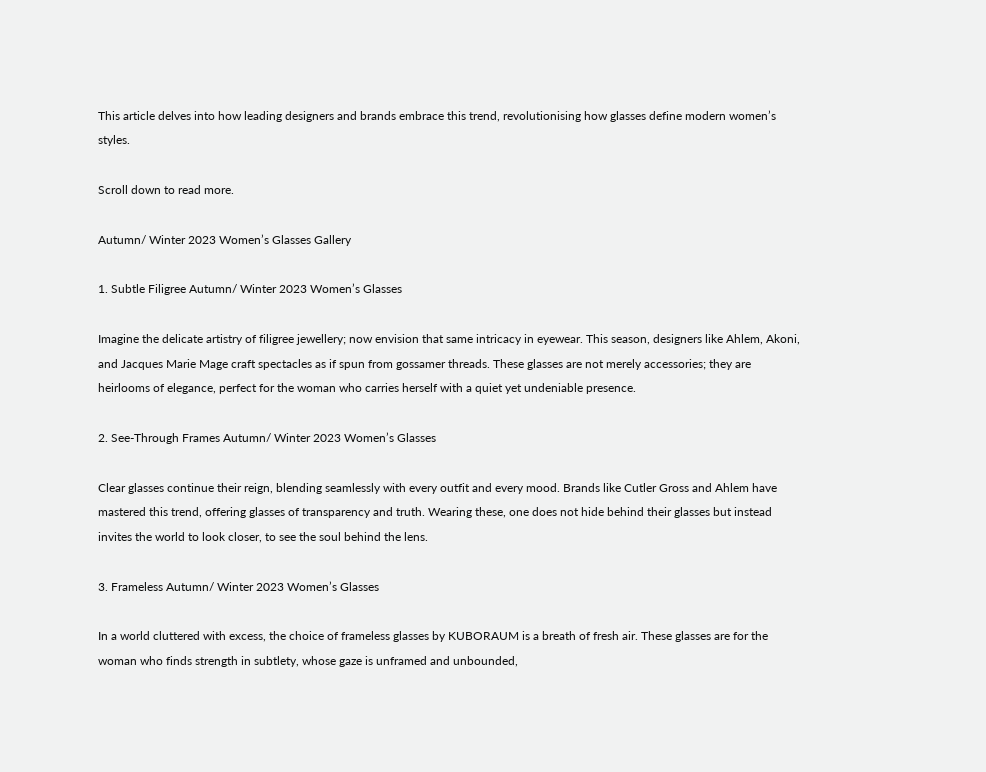This article delves into how leading designers and brands embrace this trend, revolutionising how glasses define modern women’s styles.

Scroll down to read more.

Autumn/ Winter 2023 Women’s Glasses Gallery

1. Subtle Filigree Autumn/ Winter 2023 Women’s Glasses

Imagine the delicate artistry of filigree jewellery; now envision that same intricacy in eyewear. This season, designers like Ahlem, Akoni, and Jacques Marie Mage craft spectacles as if spun from gossamer threads. These glasses are not merely accessories; they are heirlooms of elegance, perfect for the woman who carries herself with a quiet yet undeniable presence.

2. See-Through Frames Autumn/ Winter 2023 Women’s Glasses

Clear glasses continue their reign, blending seamlessly with every outfit and every mood. Brands like Cutler Gross and Ahlem have mastered this trend, offering glasses of transparency and truth. Wearing these, one does not hide behind their glasses but instead invites the world to look closer, to see the soul behind the lens.

3. Frameless Autumn/ Winter 2023 Women’s Glasses

In a world cluttered with excess, the choice of frameless glasses by KUBORAUM is a breath of fresh air. These glasses are for the woman who finds strength in subtlety, whose gaze is unframed and unbounded,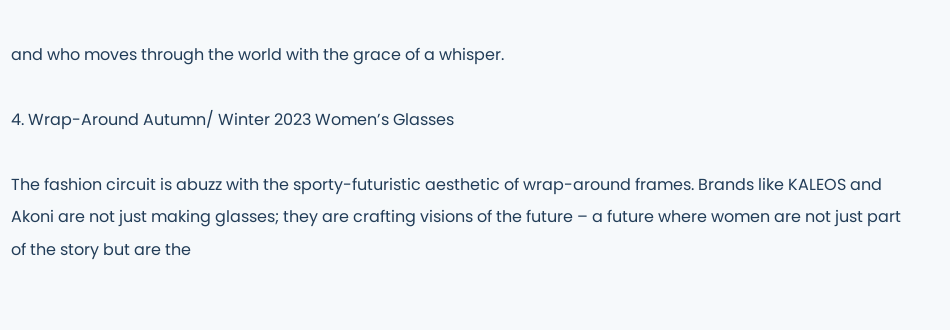and who moves through the world with the grace of a whisper.

4. Wrap-Around Autumn/ Winter 2023 Women’s Glasses

The fashion circuit is abuzz with the sporty-futuristic aesthetic of wrap-around frames. Brands like KALEOS and Akoni are not just making glasses; they are crafting visions of the future – a future where women are not just part of the story but are the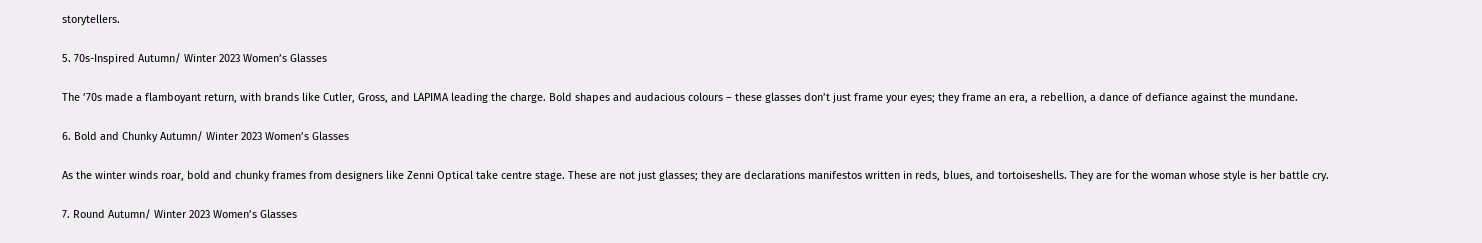storytellers.

5. 70s-Inspired Autumn/ Winter 2023 Women’s Glasses

The ’70s made a flamboyant return, with brands like Cutler, Gross, and LAPIMA leading the charge. Bold shapes and audacious colours – these glasses don’t just frame your eyes; they frame an era, a rebellion, a dance of defiance against the mundane.

6. Bold and Chunky Autumn/ Winter 2023 Women’s Glasses

As the winter winds roar, bold and chunky frames from designers like Zenni Optical take centre stage. These are not just glasses; they are declarations manifestos written in reds, blues, and tortoiseshells. They are for the woman whose style is her battle cry.

7. Round Autumn/ Winter 2023 Women’s Glasses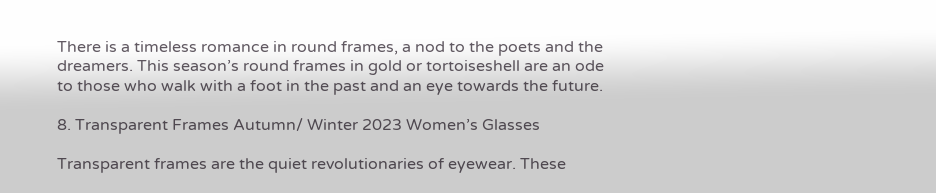There is a timeless romance in round frames, a nod to the poets and the dreamers. This season’s round frames in gold or tortoiseshell are an ode to those who walk with a foot in the past and an eye towards the future.

8. Transparent Frames Autumn/ Winter 2023 Women’s Glasses

Transparent frames are the quiet revolutionaries of eyewear. These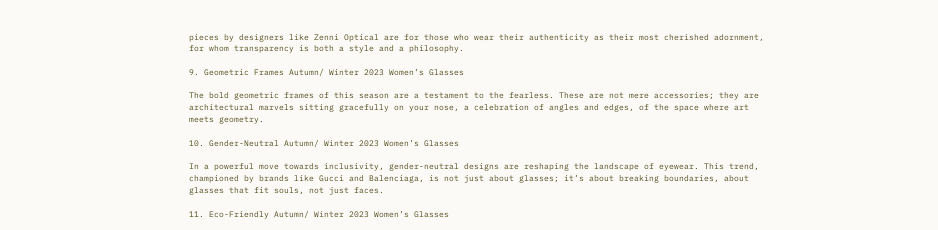pieces by designers like Zenni Optical are for those who wear their authenticity as their most cherished adornment, for whom transparency is both a style and a philosophy.

9. Geometric Frames Autumn/ Winter 2023 Women’s Glasses

The bold geometric frames of this season are a testament to the fearless. These are not mere accessories; they are architectural marvels sitting gracefully on your nose, a celebration of angles and edges, of the space where art meets geometry.

10. Gender-Neutral Autumn/ Winter 2023 Women’s Glasses

In a powerful move towards inclusivity, gender-neutral designs are reshaping the landscape of eyewear. This trend, championed by brands like Gucci and Balenciaga, is not just about glasses; it’s about breaking boundaries, about glasses that fit souls, not just faces.

11. Eco-Friendly Autumn/ Winter 2023 Women’s Glasses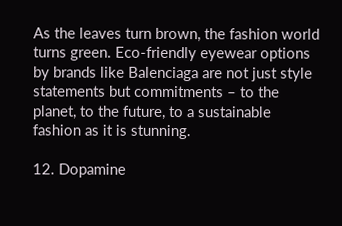As the leaves turn brown, the fashion world turns green. Eco-friendly eyewear options by brands like Balenciaga are not just style statements but commitments – to the planet, to the future, to a sustainable fashion as it is stunning.

12. Dopamine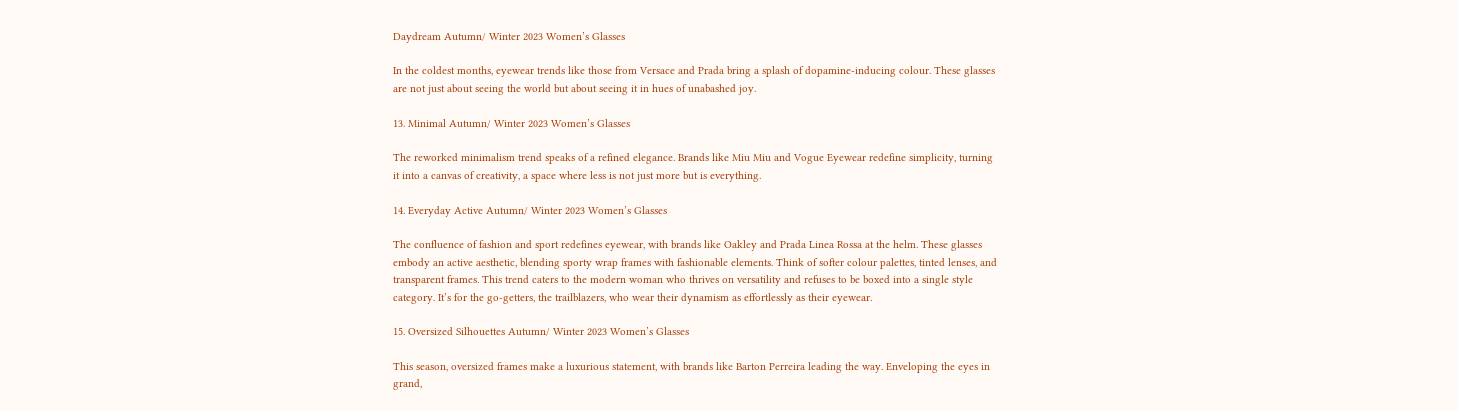Daydream Autumn/ Winter 2023 Women’s Glasses

In the coldest months, eyewear trends like those from Versace and Prada bring a splash of dopamine-inducing colour. These glasses are not just about seeing the world but about seeing it in hues of unabashed joy.

13. Minimal Autumn/ Winter 2023 Women’s Glasses

The reworked minimalism trend speaks of a refined elegance. Brands like Miu Miu and Vogue Eyewear redefine simplicity, turning it into a canvas of creativity, a space where less is not just more but is everything.

14. Everyday Active Autumn/ Winter 2023 Women’s Glasses

The confluence of fashion and sport redefines eyewear, with brands like Oakley and Prada Linea Rossa at the helm. These glasses embody an active aesthetic, blending sporty wrap frames with fashionable elements. Think of softer colour palettes, tinted lenses, and transparent frames. This trend caters to the modern woman who thrives on versatility and refuses to be boxed into a single style category. It’s for the go-getters, the trailblazers, who wear their dynamism as effortlessly as their eyewear.

15. Oversized Silhouettes Autumn/ Winter 2023 Women’s Glasses

This season, oversized frames make a luxurious statement, with brands like Barton Perreira leading the way. Enveloping the eyes in grand,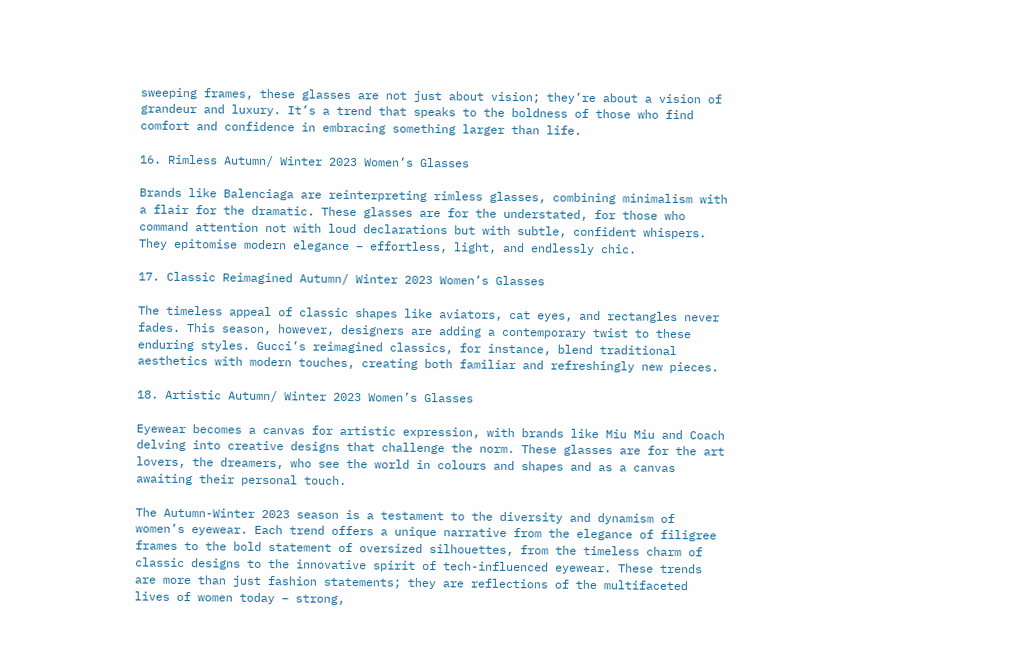sweeping frames, these glasses are not just about vision; they’re about a vision of grandeur and luxury. It’s a trend that speaks to the boldness of those who find comfort and confidence in embracing something larger than life.

16. Rimless Autumn/ Winter 2023 Women’s Glasses

Brands like Balenciaga are reinterpreting rimless glasses, combining minimalism with a flair for the dramatic. These glasses are for the understated, for those who command attention not with loud declarations but with subtle, confident whispers. They epitomise modern elegance – effortless, light, and endlessly chic.

17. Classic Reimagined Autumn/ Winter 2023 Women’s Glasses

The timeless appeal of classic shapes like aviators, cat eyes, and rectangles never fades. This season, however, designers are adding a contemporary twist to these enduring styles. Gucci’s reimagined classics, for instance, blend traditional aesthetics with modern touches, creating both familiar and refreshingly new pieces.

18. Artistic Autumn/ Winter 2023 Women’s Glasses

Eyewear becomes a canvas for artistic expression, with brands like Miu Miu and Coach delving into creative designs that challenge the norm. These glasses are for the art lovers, the dreamers, who see the world in colours and shapes and as a canvas awaiting their personal touch.

The Autumn-Winter 2023 season is a testament to the diversity and dynamism of women’s eyewear. Each trend offers a unique narrative from the elegance of filigree frames to the bold statement of oversized silhouettes, from the timeless charm of classic designs to the innovative spirit of tech-influenced eyewear. These trends are more than just fashion statements; they are reflections of the multifaceted lives of women today – strong,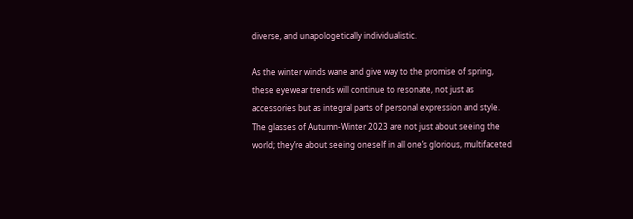diverse, and unapologetically individualistic.

As the winter winds wane and give way to the promise of spring, these eyewear trends will continue to resonate, not just as accessories but as integral parts of personal expression and style. The glasses of Autumn-Winter 2023 are not just about seeing the world; they’re about seeing oneself in all one’s glorious, multifaceted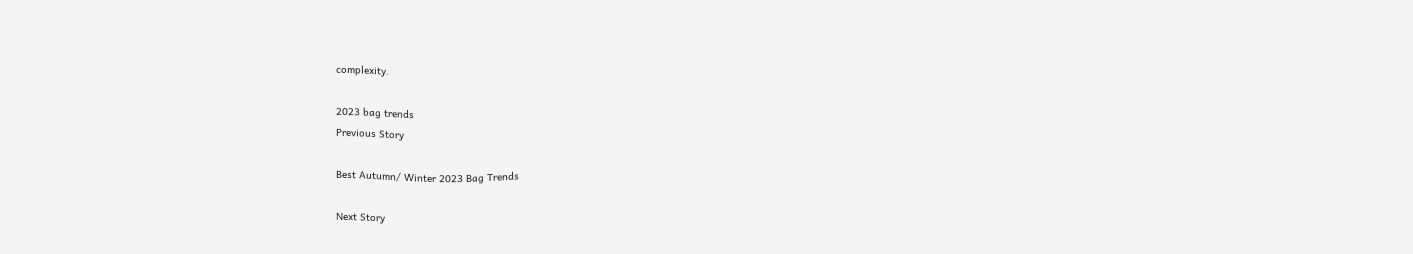complexity.

2023 bag trends
Previous Story

Best Autumn/ Winter 2023 Bag Trends

Next Story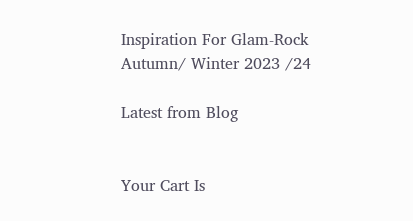Inspiration For Glam-Rock Autumn/ Winter 2023 /24

Latest from Blog


Your Cart Is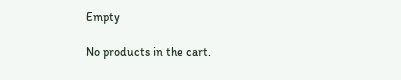Empty

No products in the cart.